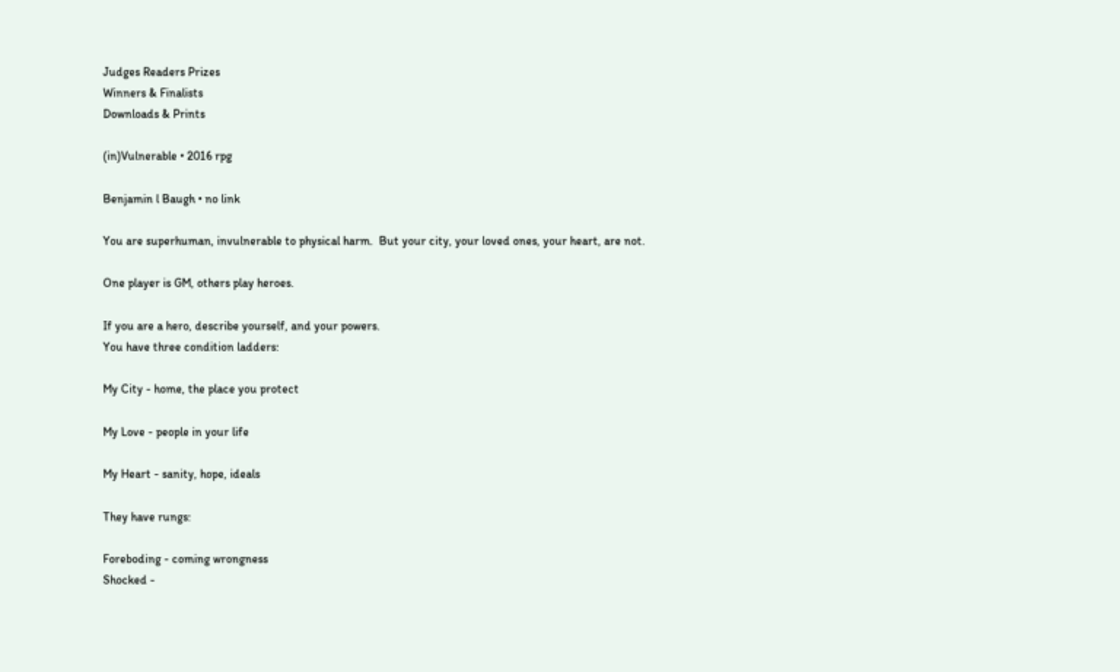Judges Readers Prizes
Winners & Finalists
Downloads & Prints

(in)Vulnerable • 2016 rpg

Benjamin l Baugh • no link

You are superhuman, invulnerable to physical harm.  But your city, your loved ones, your heart, are not.

One player is GM, others play heroes.

If you are a hero, describe yourself, and your powers.
You have three condition ladders:

My City - home, the place you protect

My Love - people in your life

My Heart - sanity, hope, ideals

They have rungs:

Foreboding - coming wrongness
Shocked -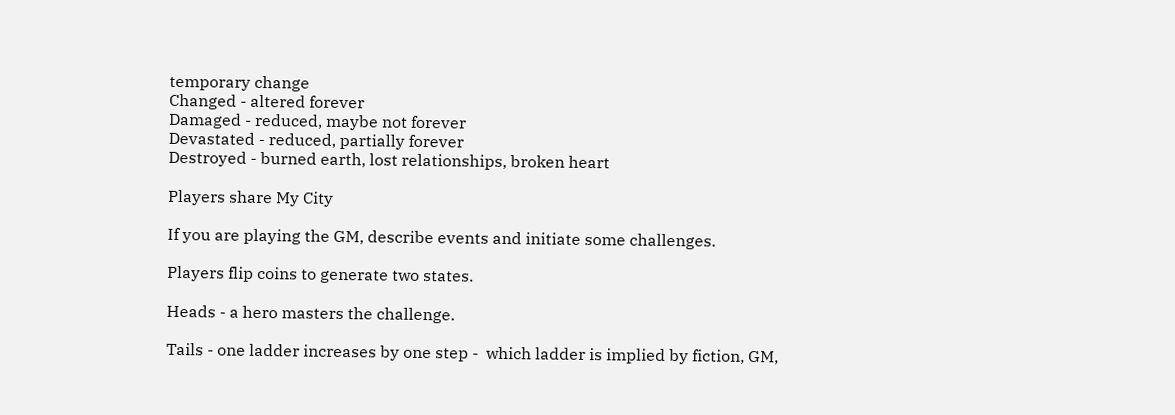temporary change
Changed - altered forever
Damaged - reduced, maybe not forever
Devastated - reduced, partially forever
Destroyed - burned earth, lost relationships, broken heart

Players share My City

If you are playing the GM, describe events and initiate some challenges.

Players flip coins to generate two states.

Heads - a hero masters the challenge.

Tails - one ladder increases by one step -  which ladder is implied by fiction, GM,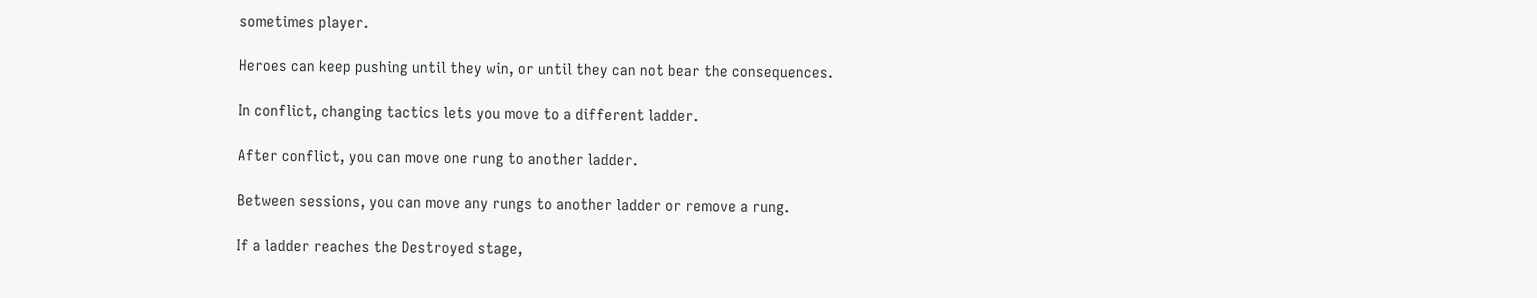sometimes player.

Heroes can keep pushing until they win, or until they can not bear the consequences.

In conflict, changing tactics lets you move to a different ladder.

After conflict, you can move one rung to another ladder.

Between sessions, you can move any rungs to another ladder or remove a rung.

If a ladder reaches the Destroyed stage,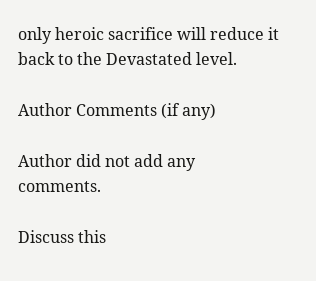only heroic sacrifice will reduce it back to the Devastated level.

Author Comments (if any)

Author did not add any comments.

Discuss this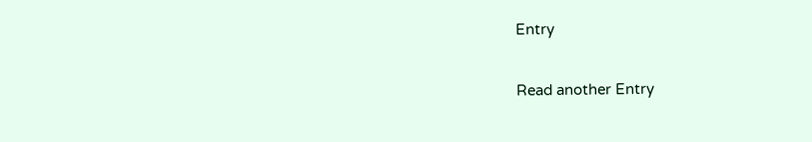Entry

Read another Entry